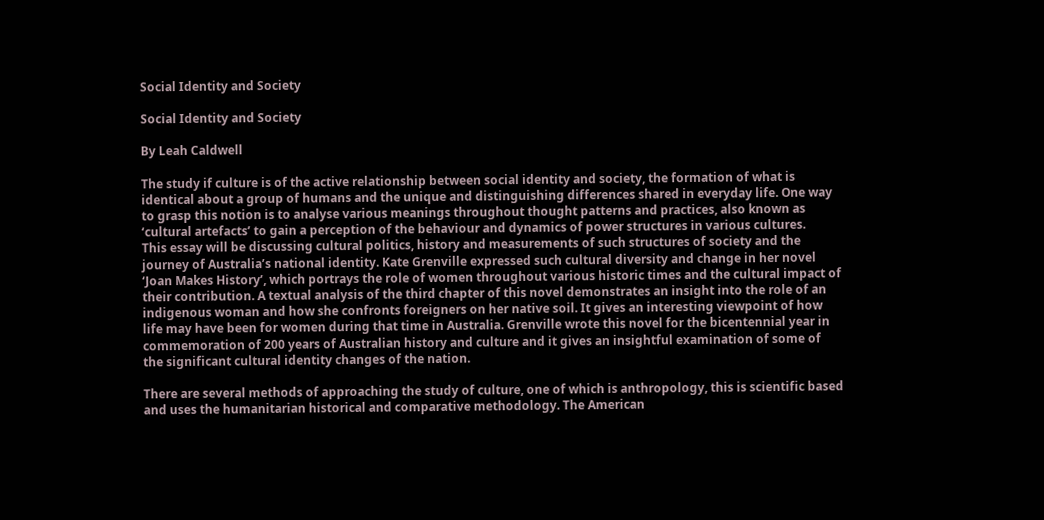Social Identity and Society

Social Identity and Society

By Leah Caldwell

The study if culture is of the active relationship between social identity and society, the formation of what is identical about a group of humans and the unique and distinguishing differences shared in everyday life. One way to grasp this notion is to analyse various meanings throughout thought patterns and practices, also known as ‘cultural artefacts’ to gain a perception of the behaviour and dynamics of power structures in various cultures.
This essay will be discussing cultural politics, history and measurements of such structures of society and the journey of Australia’s national identity. Kate Grenville expressed such cultural diversity and change in her novel ‘Joan Makes History’, which portrays the role of women throughout various historic times and the cultural impact of their contribution. A textual analysis of the third chapter of this novel demonstrates an insight into the role of an indigenous woman and how she confronts foreigners on her native soil. It gives an interesting viewpoint of how life may have been for women during that time in Australia. Grenville wrote this novel for the bicentennial year in commemoration of 200 years of Australian history and culture and it gives an insightful examination of some of the significant cultural identity changes of the nation.

There are several methods of approaching the study of culture, one of which is anthropology, this is scientific based and uses the humanitarian historical and comparative methodology. The American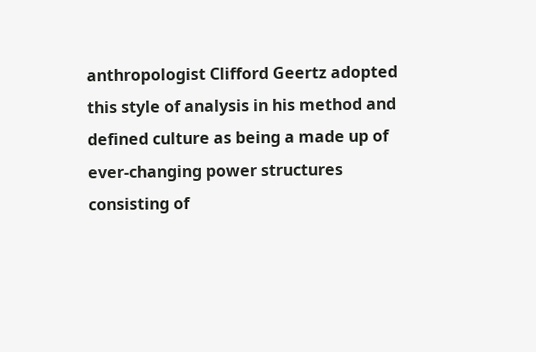anthropologist Clifford Geertz adopted this style of analysis in his method and defined culture as being a made up of ever-changing power structures consisting of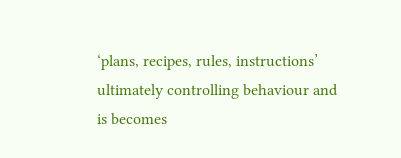‘plans, recipes, rules, instructions’ ultimately controlling behaviour and is becomes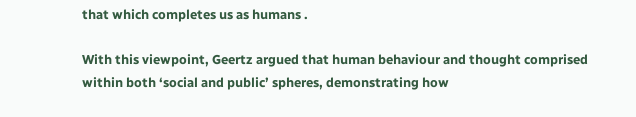that which completes us as humans .

With this viewpoint, Geertz argued that human behaviour and thought comprised within both ‘social and public’ spheres, demonstrating how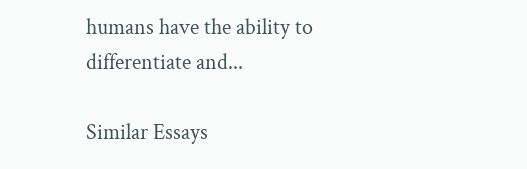humans have the ability to differentiate and...

Similar Essays